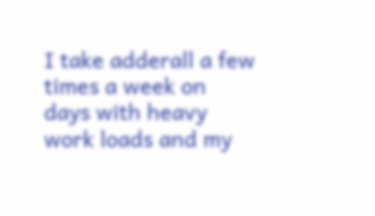I take adderall a few times a week on days with heavy work loads and my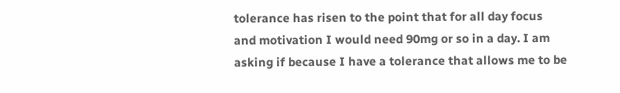tolerance has risen to the point that for all day focus and motivation I would need 90mg or so in a day. I am asking if because I have a tolerance that allows me to be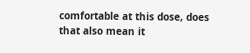comfortable at this dose, does that also mean it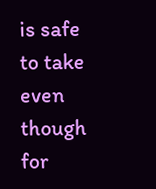is safe to take even though for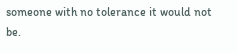someone with no tolerance it would not be.